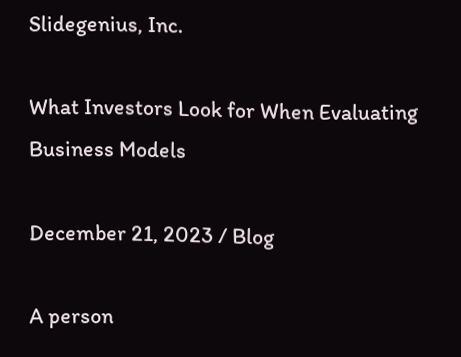Slidegenius, Inc.

What Investors Look for When Evaluating Business Models

December 21, 2023 / Blog

A person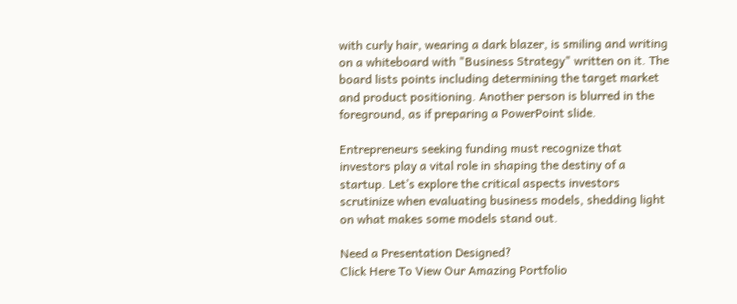with curly hair, wearing a dark blazer, is smiling and writing on a whiteboard with "Business Strategy" written on it. The board lists points including determining the target market and product positioning. Another person is blurred in the foreground, as if preparing a PowerPoint slide.

Entrepreneurs seeking funding must recognize that investors play a vital role in shaping the destiny of a startup. Let’s explore the critical aspects investors scrutinize when evaluating business models, shedding light on what makes some models stand out.

Need a Presentation Designed?
Click Here To View Our Amazing Portfolio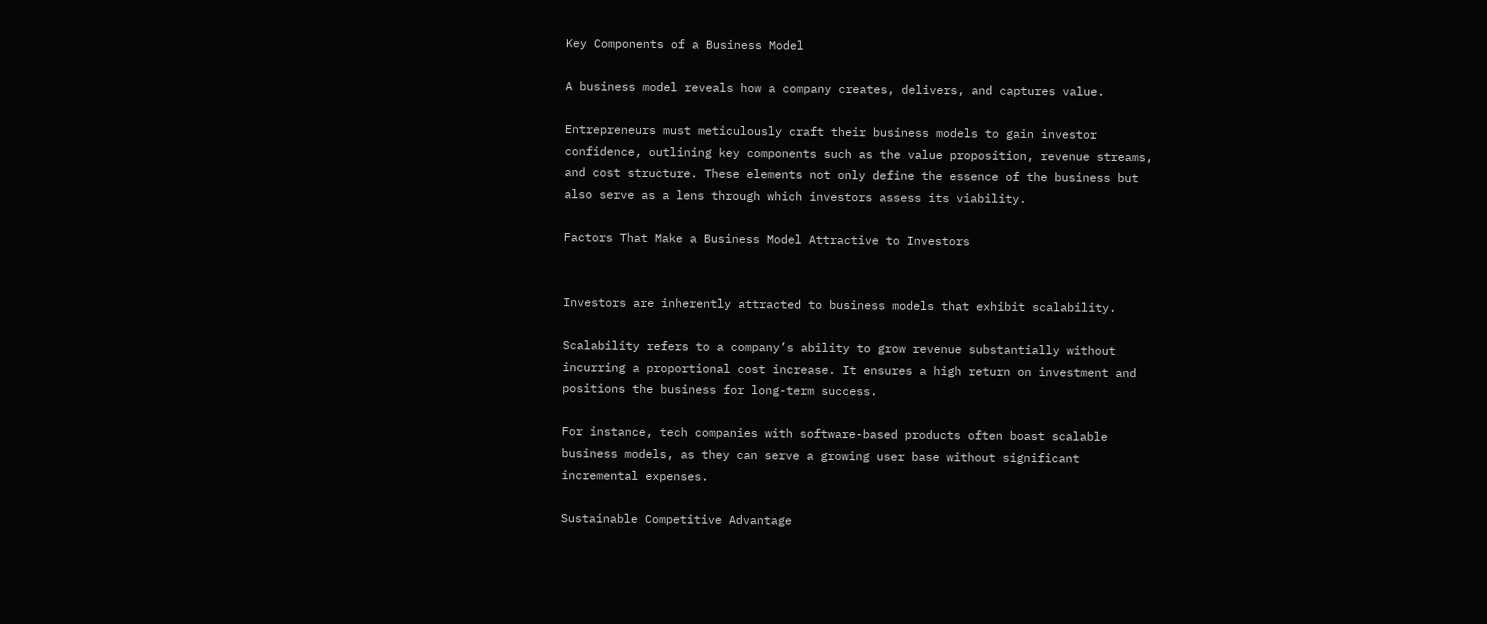Key Components of a Business Model

A business model reveals how a company creates, delivers, and captures value.

Entrepreneurs must meticulously craft their business models to gain investor confidence, outlining key components such as the value proposition, revenue streams, and cost structure. These elements not only define the essence of the business but also serve as a lens through which investors assess its viability.

Factors That Make a Business Model Attractive to Investors


Investors are inherently attracted to business models that exhibit scalability.

Scalability refers to a company’s ability to grow revenue substantially without incurring a proportional cost increase. It ensures a high return on investment and positions the business for long-term success.

For instance, tech companies with software-based products often boast scalable business models, as they can serve a growing user base without significant incremental expenses.

Sustainable Competitive Advantage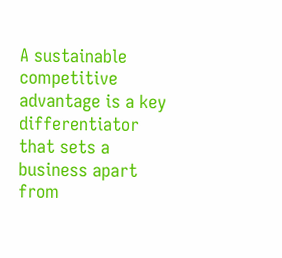A sustainable competitive advantage is a key differentiator that sets a business apart from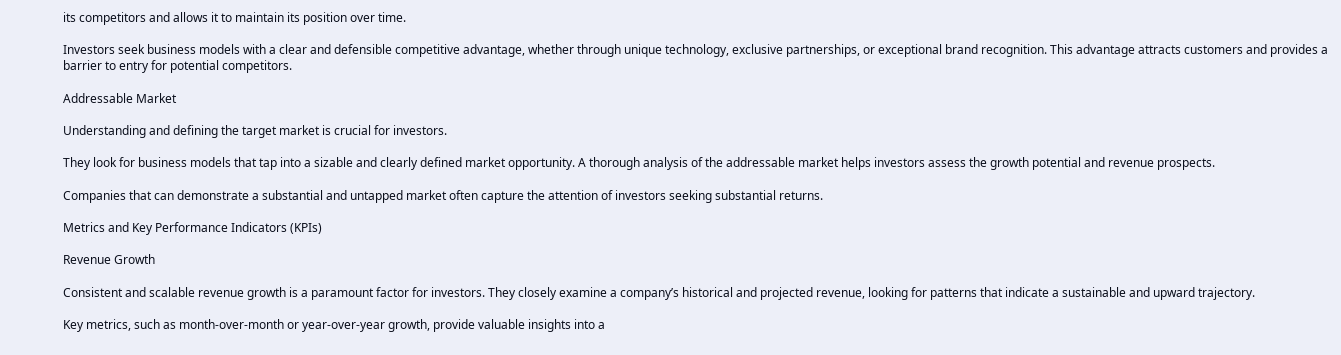its competitors and allows it to maintain its position over time.

Investors seek business models with a clear and defensible competitive advantage, whether through unique technology, exclusive partnerships, or exceptional brand recognition. This advantage attracts customers and provides a barrier to entry for potential competitors.

Addressable Market

Understanding and defining the target market is crucial for investors.

They look for business models that tap into a sizable and clearly defined market opportunity. A thorough analysis of the addressable market helps investors assess the growth potential and revenue prospects.

Companies that can demonstrate a substantial and untapped market often capture the attention of investors seeking substantial returns.

Metrics and Key Performance Indicators (KPIs)

Revenue Growth

Consistent and scalable revenue growth is a paramount factor for investors. They closely examine a company’s historical and projected revenue, looking for patterns that indicate a sustainable and upward trajectory.

Key metrics, such as month-over-month or year-over-year growth, provide valuable insights into a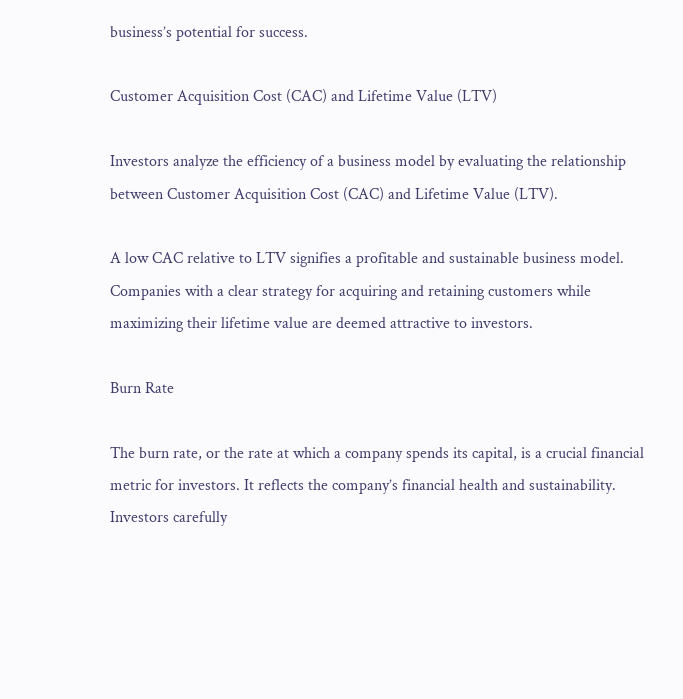business’s potential for success.

Customer Acquisition Cost (CAC) and Lifetime Value (LTV)

Investors analyze the efficiency of a business model by evaluating the relationship between Customer Acquisition Cost (CAC) and Lifetime Value (LTV).

A low CAC relative to LTV signifies a profitable and sustainable business model. Companies with a clear strategy for acquiring and retaining customers while maximizing their lifetime value are deemed attractive to investors.

Burn Rate

The burn rate, or the rate at which a company spends its capital, is a crucial financial metric for investors. It reflects the company’s financial health and sustainability. Investors carefully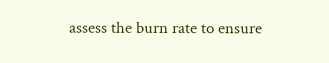assess the burn rate to ensure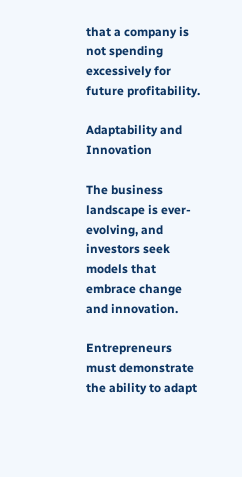that a company is not spending excessively for future profitability.

Adaptability and Innovation

The business landscape is ever-evolving, and investors seek models that embrace change and innovation.

Entrepreneurs must demonstrate the ability to adapt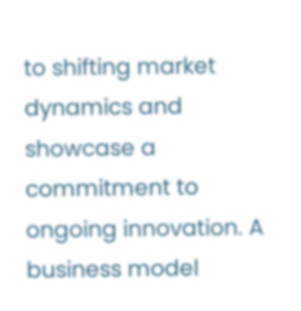to shifting market dynamics and showcase a commitment to ongoing innovation. A business model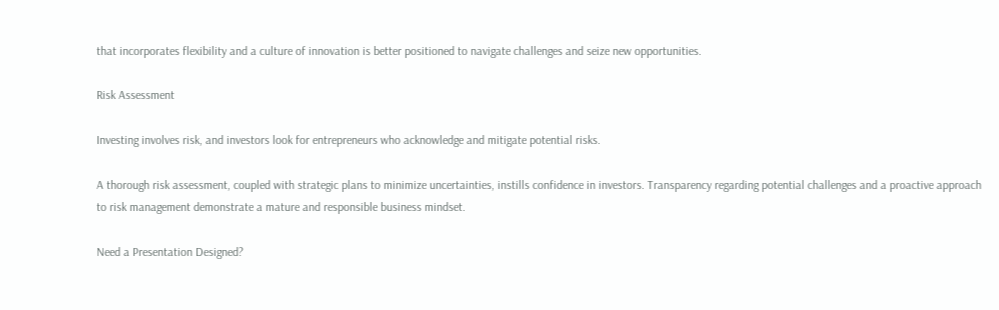that incorporates flexibility and a culture of innovation is better positioned to navigate challenges and seize new opportunities.

Risk Assessment

Investing involves risk, and investors look for entrepreneurs who acknowledge and mitigate potential risks.

A thorough risk assessment, coupled with strategic plans to minimize uncertainties, instills confidence in investors. Transparency regarding potential challenges and a proactive approach to risk management demonstrate a mature and responsible business mindset.

Need a Presentation Designed?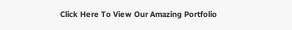Click Here To View Our Amazing Portfolio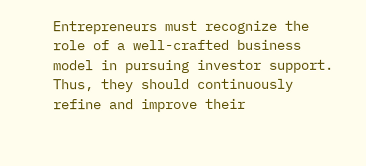Entrepreneurs must recognize the role of a well-crafted business model in pursuing investor support. Thus, they should continuously refine and improve their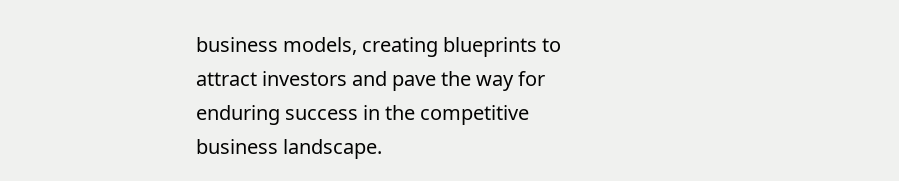business models, creating blueprints to attract investors and pave the way for enduring success in the competitive business landscape.